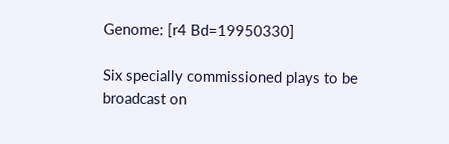Genome: [r4 Bd=19950330]

Six specially commissioned plays to be broadcast on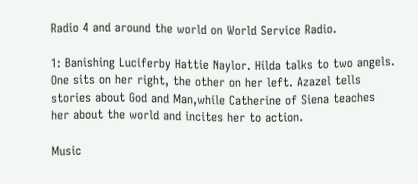Radio 4 and around the world on World Service Radio.

1: Banishing Luciferby Hattie Naylor. Hilda talks to two angels. One sits on her right, the other on her left. Azazel tells stories about God and Man,while Catherine of Siena teaches her about the world and incites her to action.

Music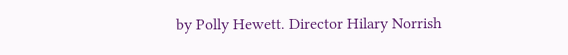by Polly Hewett. Director Hilary Norrish